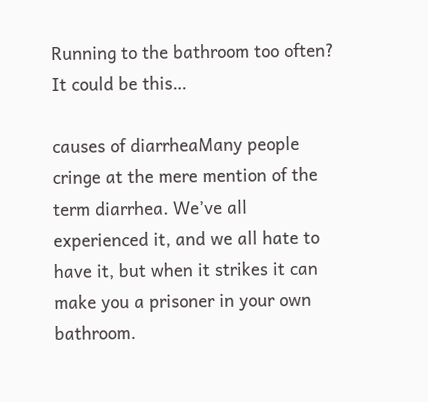Running to the bathroom too often? It could be this…

causes of diarrheaMany people cringe at the mere mention of the term diarrhea. We’ve all experienced it, and we all hate to have it, but when it strikes it can make you a prisoner in your own bathroom.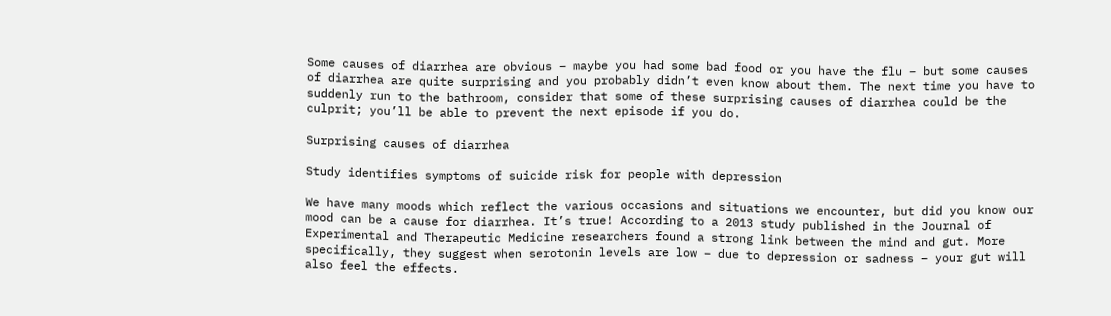Some causes of diarrhea are obvious – maybe you had some bad food or you have the flu – but some causes of diarrhea are quite surprising and you probably didn’t even know about them. The next time you have to suddenly run to the bathroom, consider that some of these surprising causes of diarrhea could be the culprit; you’ll be able to prevent the next episode if you do.

Surprising causes of diarrhea

Study identifies symptoms of suicide risk for people with depression

We have many moods which reflect the various occasions and situations we encounter, but did you know our mood can be a cause for diarrhea. It’s true! According to a 2013 study published in the Journal of Experimental and Therapeutic Medicine researchers found a strong link between the mind and gut. More specifically, they suggest when serotonin levels are low – due to depression or sadness – your gut will also feel the effects.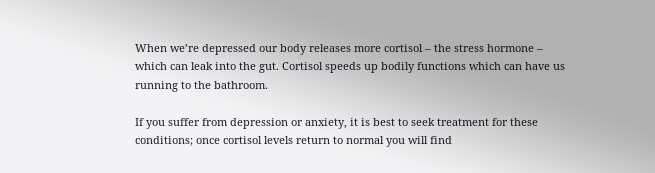When we’re depressed our body releases more cortisol – the stress hormone – which can leak into the gut. Cortisol speeds up bodily functions which can have us running to the bathroom.

If you suffer from depression or anxiety, it is best to seek treatment for these conditions; once cortisol levels return to normal you will find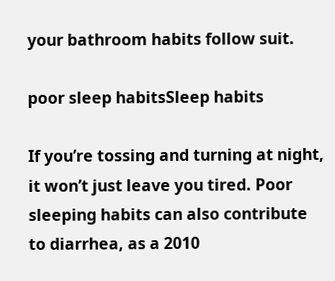your bathroom habits follow suit.

poor sleep habitsSleep habits

If you’re tossing and turning at night, it won’t just leave you tired. Poor sleeping habits can also contribute to diarrhea, as a 2010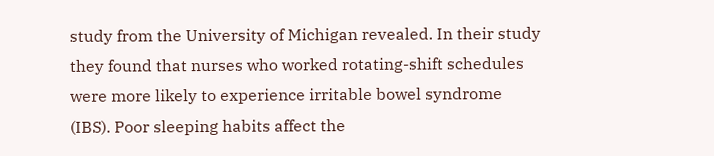study from the University of Michigan revealed. In their study they found that nurses who worked rotating-shift schedules were more likely to experience irritable bowel syndrome (IBS). Poor sleeping habits affect the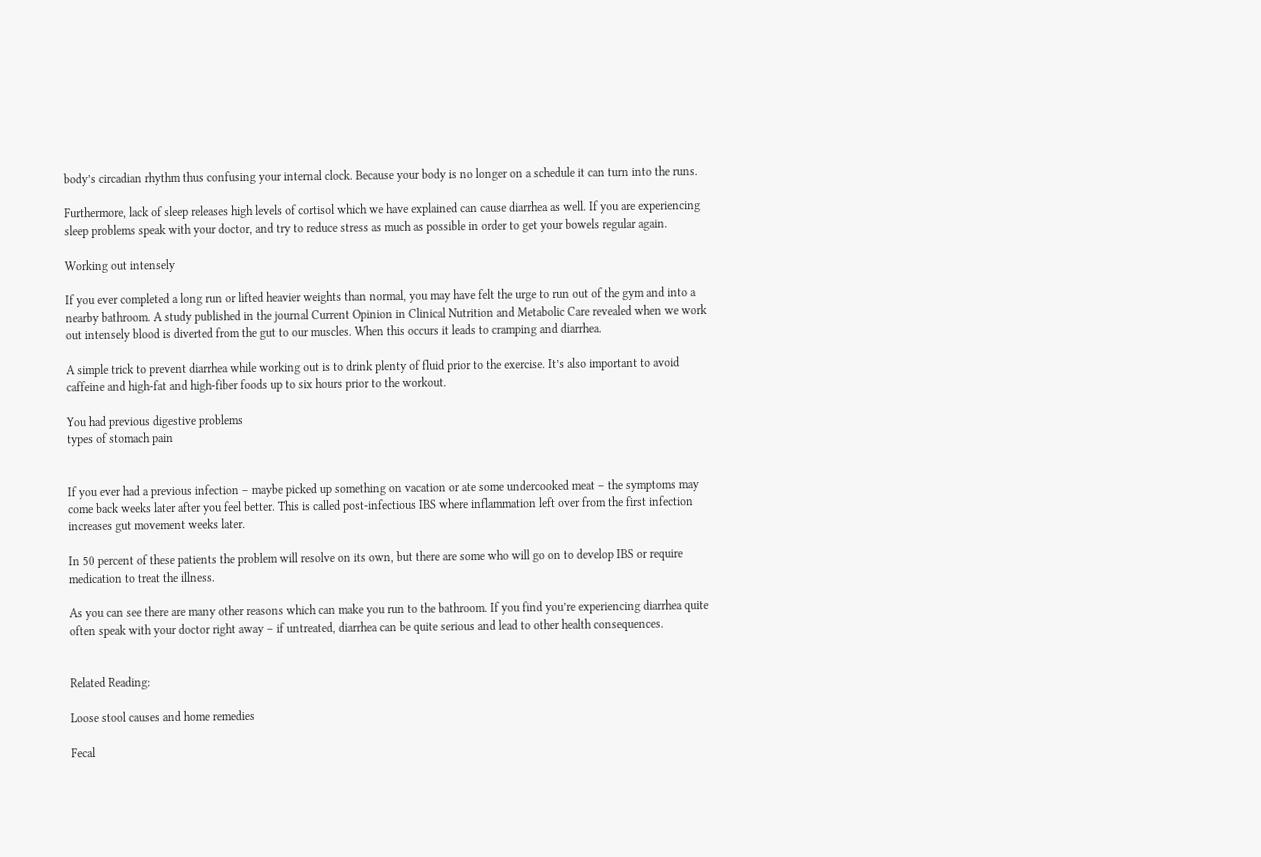body’s circadian rhythm thus confusing your internal clock. Because your body is no longer on a schedule it can turn into the runs.

Furthermore, lack of sleep releases high levels of cortisol which we have explained can cause diarrhea as well. If you are experiencing sleep problems speak with your doctor, and try to reduce stress as much as possible in order to get your bowels regular again.

Working out intensely

If you ever completed a long run or lifted heavier weights than normal, you may have felt the urge to run out of the gym and into a nearby bathroom. A study published in the journal Current Opinion in Clinical Nutrition and Metabolic Care revealed when we work out intensely blood is diverted from the gut to our muscles. When this occurs it leads to cramping and diarrhea.

A simple trick to prevent diarrhea while working out is to drink plenty of fluid prior to the exercise. It’s also important to avoid caffeine and high-fat and high-fiber foods up to six hours prior to the workout.

You had previous digestive problems
types of stomach pain


If you ever had a previous infection – maybe picked up something on vacation or ate some undercooked meat – the symptoms may come back weeks later after you feel better. This is called post-infectious IBS where inflammation left over from the first infection increases gut movement weeks later.

In 50 percent of these patients the problem will resolve on its own, but there are some who will go on to develop IBS or require medication to treat the illness.

As you can see there are many other reasons which can make you run to the bathroom. If you find you’re experiencing diarrhea quite often speak with your doctor right away – if untreated, diarrhea can be quite serious and lead to other health consequences.


Related Reading:

Loose stool causes and home remedies

Fecal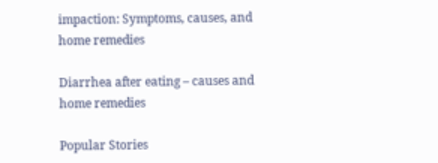impaction: Symptoms, causes, and home remedies

Diarrhea after eating – causes and home remedies

Popular Stories